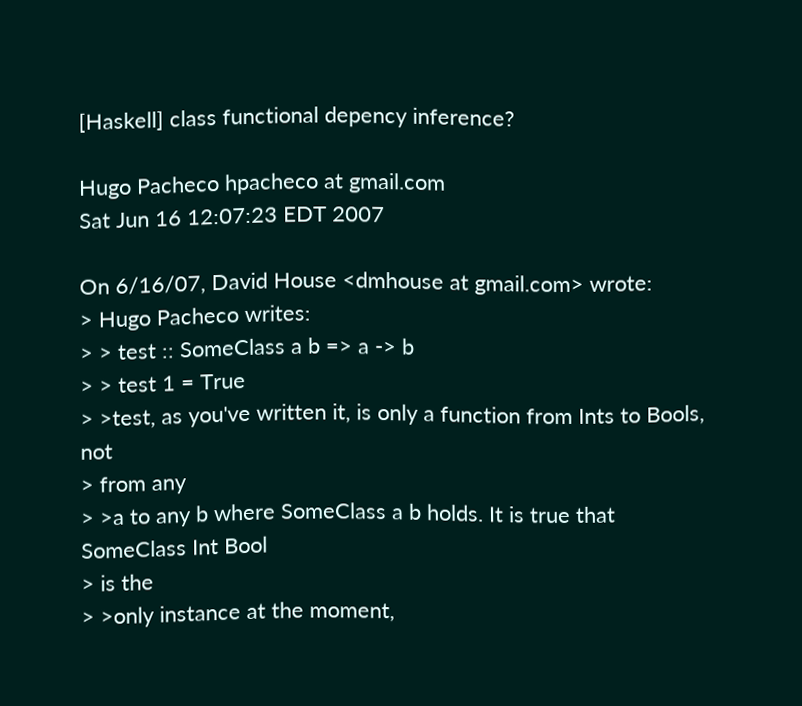[Haskell] class functional depency inference?

Hugo Pacheco hpacheco at gmail.com
Sat Jun 16 12:07:23 EDT 2007

On 6/16/07, David House <dmhouse at gmail.com> wrote:
> Hugo Pacheco writes:
> > test :: SomeClass a b => a -> b
> > test 1 = True
> >test, as you've written it, is only a function from Ints to Bools, not
> from any
> >a to any b where SomeClass a b holds. It is true that SomeClass Int Bool
> is the
> >only instance at the moment,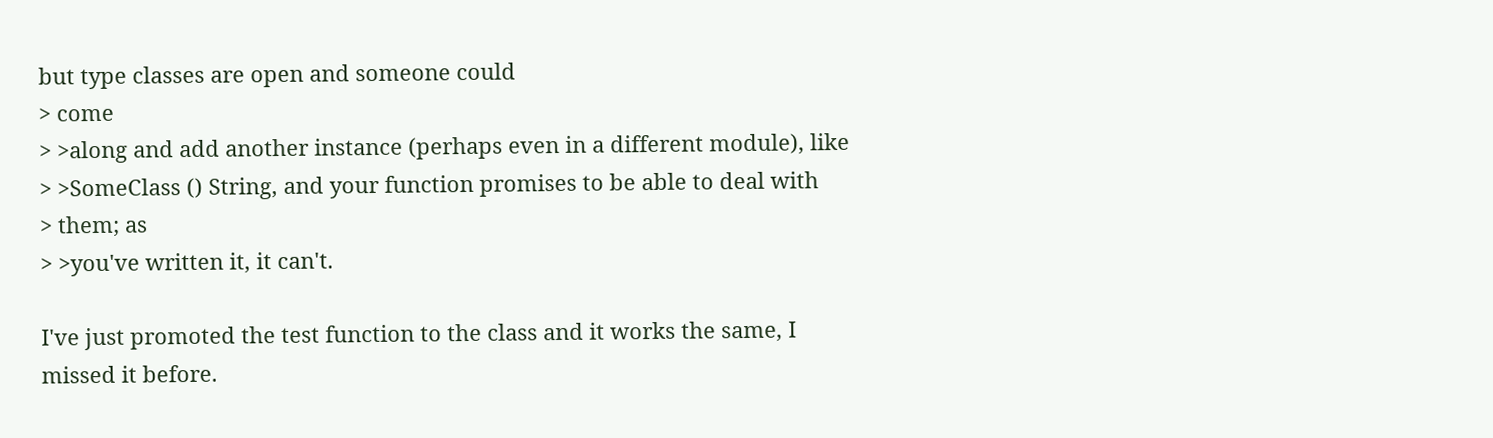but type classes are open and someone could
> come
> >along and add another instance (perhaps even in a different module), like
> >SomeClass () String, and your function promises to be able to deal with
> them; as
> >you've written it, it can't.

I've just promoted the test function to the class and it works the same, I
missed it before.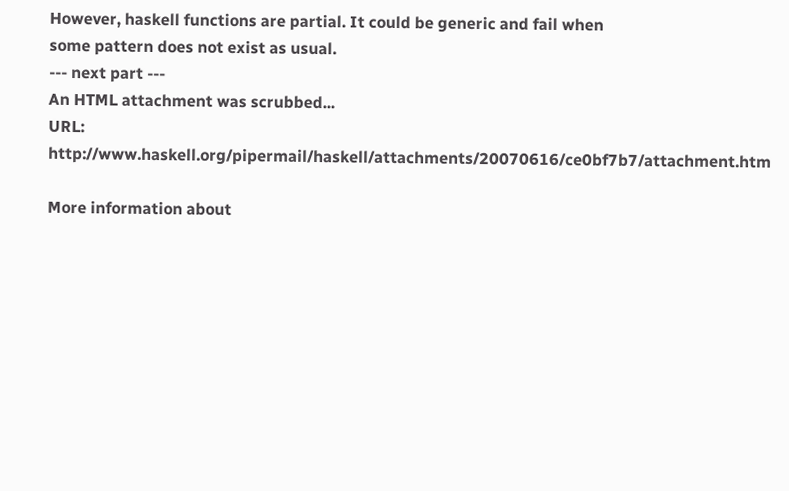However, haskell functions are partial. It could be generic and fail when
some pattern does not exist as usual.
--- next part ---
An HTML attachment was scrubbed...
URL: http://www.haskell.org/pipermail/haskell/attachments/20070616/ce0bf7b7/attachment.htm

More information about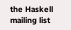the Haskell mailing list